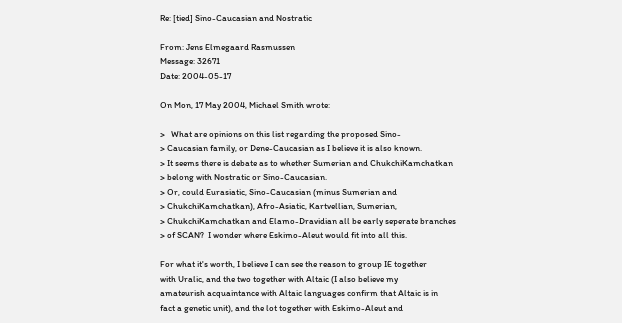Re: [tied] Sino-Caucasian and Nostratic

From: Jens Elmegaard Rasmussen
Message: 32671
Date: 2004-05-17

On Mon, 17 May 2004, Michael Smith wrote:

>   What are opinions on this list regarding the proposed Sino-
> Caucasian family, or Dene-Caucasian as I believe it is also known.
> It seems there is debate as to whether Sumerian and ChukchiKamchatkan
> belong with Nostratic or Sino-Caucasian.
> Or, could Eurasiatic, Sino-Caucasian (minus Sumerian and
> ChukchiKamchatkan), Afro-Asiatic, Kartvellian, Sumerian,
> ChukchiKamchatkan and Elamo-Dravidian all be early seperate branches
> of SCAN?  I wonder where Eskimo-Aleut would fit into all this.

For what it's worth, I believe I can see the reason to group IE together
with Uralic, and the two together with Altaic (I also believe my
amateurish acquaintance with Altaic languages confirm that Altaic is in
fact a genetic unit), and the lot together with Eskimo-Aleut and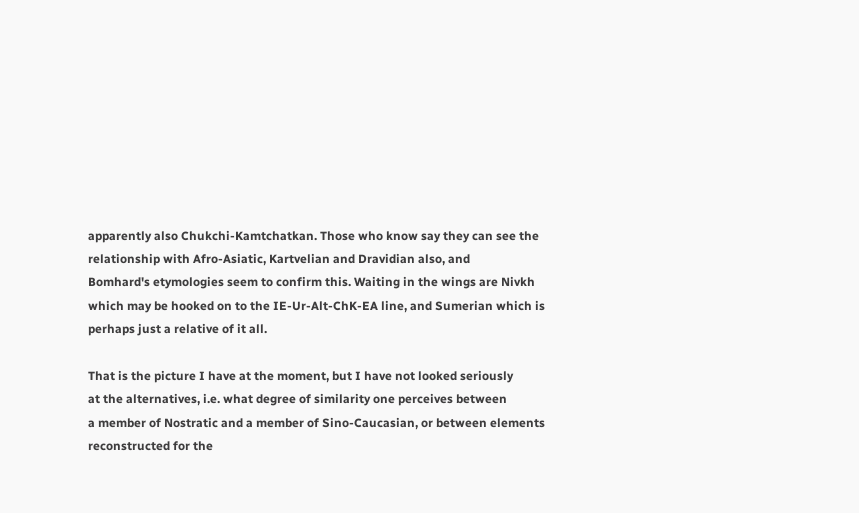apparently also Chukchi-Kamtchatkan. Those who know say they can see the
relationship with Afro-Asiatic, Kartvelian and Dravidian also, and
Bomhard's etymologies seem to confirm this. Waiting in the wings are Nivkh
which may be hooked on to the IE-Ur-Alt-ChK-EA line, and Sumerian which is
perhaps just a relative of it all.

That is the picture I have at the moment, but I have not looked seriously
at the alternatives, i.e. what degree of similarity one perceives between
a member of Nostratic and a member of Sino-Caucasian, or between elements
reconstructed for the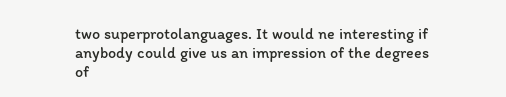two superprotolanguages. It would ne interesting if
anybody could give us an impression of the degrees of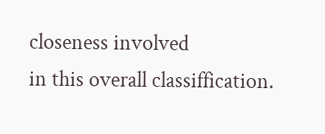closeness involved
in this overall classiffication.